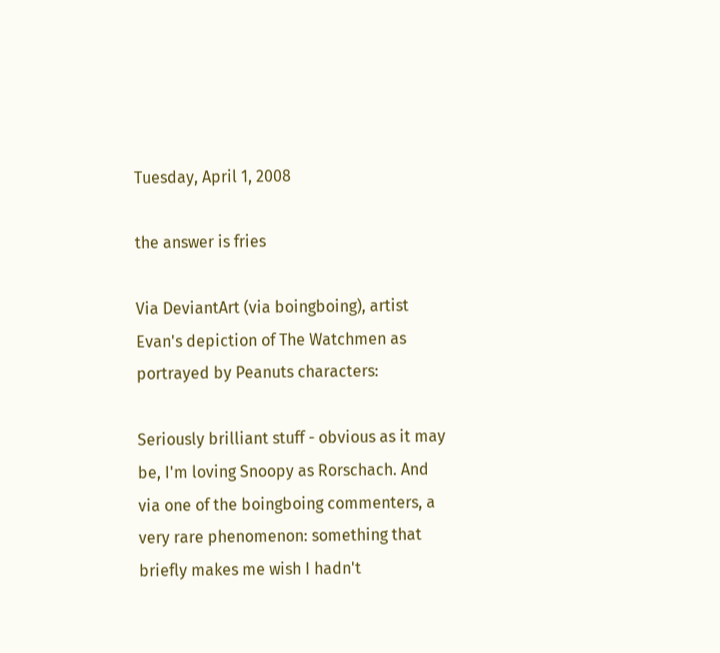Tuesday, April 1, 2008

the answer is fries

Via DeviantArt (via boingboing), artist Evan's depiction of The Watchmen as portrayed by Peanuts characters:

Seriously brilliant stuff - obvious as it may be, I'm loving Snoopy as Rorschach. And via one of the boingboing commenters, a very rare phenomenon: something that briefly makes me wish I hadn't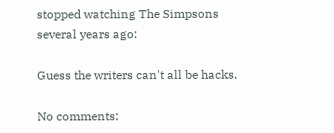stopped watching The Simpsons several years ago:

Guess the writers can't all be hacks.

No comments: